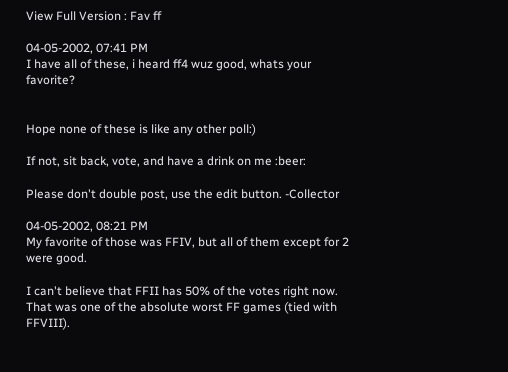View Full Version : Fav ff

04-05-2002, 07:41 PM
I have all of these, i heard ff4 wuz good, whats your favorite?


Hope none of these is like any other poll:)

If not, sit back, vote, and have a drink on me :beer:

Please don't double post, use the edit button. -Collector

04-05-2002, 08:21 PM
My favorite of those was FFIV, but all of them except for 2 were good.

I can't believe that FFII has 50% of the votes right now. That was one of the absolute worst FF games (tied with FFVIII).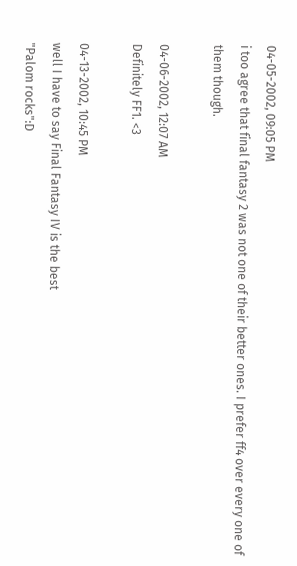04-05-2002, 09:05 PM
i too agree that final fantasy 2 was not one of their better ones. I prefer ff4 over every one of them though.

04-06-2002, 12:07 AM
Definitely FF1. <3

04-13-2002, 10:45 PM
well I have to say Final Fantasy IV is the best
"Palom rocks":D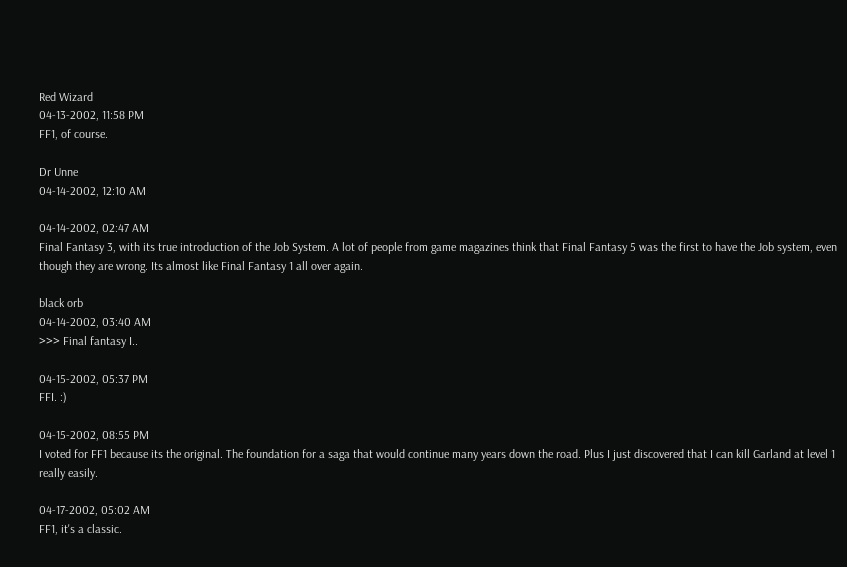Red Wizard
04-13-2002, 11:58 PM
FF1, of course.

Dr Unne
04-14-2002, 12:10 AM

04-14-2002, 02:47 AM
Final Fantasy 3, with its true introduction of the Job System. A lot of people from game magazines think that Final Fantasy 5 was the first to have the Job system, even though they are wrong. Its almost like Final Fantasy 1 all over again.

black orb
04-14-2002, 03:40 AM
>>> Final fantasy I..

04-15-2002, 05:37 PM
FFI. :)

04-15-2002, 08:55 PM
I voted for FF1 because its the original. The foundation for a saga that would continue many years down the road. Plus I just discovered that I can kill Garland at level 1 really easily.

04-17-2002, 05:02 AM
FF1, it's a classic.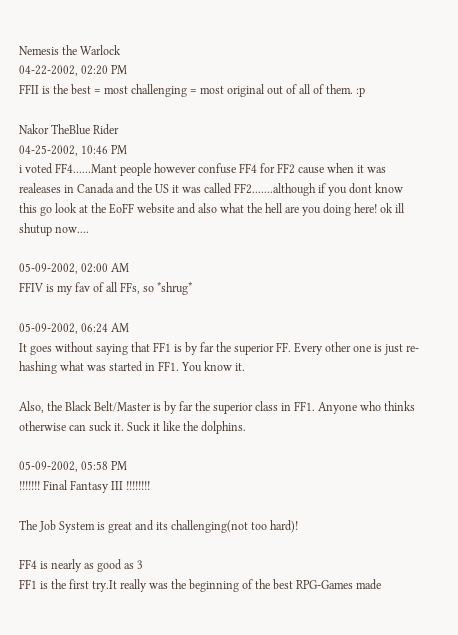Nemesis the Warlock
04-22-2002, 02:20 PM
FFII is the best = most challenging = most original out of all of them. :p

Nakor TheBlue Rider
04-25-2002, 10:46 PM
i voted FF4......Mant people however confuse FF4 for FF2 cause when it was realeases in Canada and the US it was called FF2.......although if you dont know this go look at the EoFF website and also what the hell are you doing here! ok ill shutup now....

05-09-2002, 02:00 AM
FFIV is my fav of all FFs, so *shrug*

05-09-2002, 06:24 AM
It goes without saying that FF1 is by far the superior FF. Every other one is just re-hashing what was started in FF1. You know it.

Also, the Black Belt/Master is by far the superior class in FF1. Anyone who thinks otherwise can suck it. Suck it like the dolphins.

05-09-2002, 05:58 PM
!!!!!!! Final Fantasy III !!!!!!!!

The Job System is great and its challenging(not too hard)!

FF4 is nearly as good as 3
FF1 is the first try.It really was the beginning of the best RPG-Games made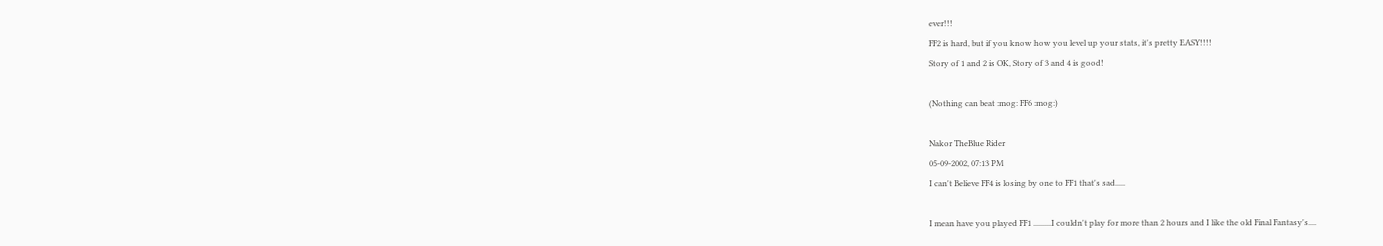ever!!!
FF2 is hard, but if you know how you level up your stats, it's pretty EASY!!!!
Story of 1 and 2 is OK, Story of 3 and 4 is good!

(Nothing can beat :mog: FF6 :mog:)

Nakor TheBlue Rider
05-09-2002, 07:13 PM
I can't Believe FF4 is losing by one to FF1 that's sad.....

I mean have you played FF1 .........I couldn't play for more than 2 hours and I like the old Final Fantasy's....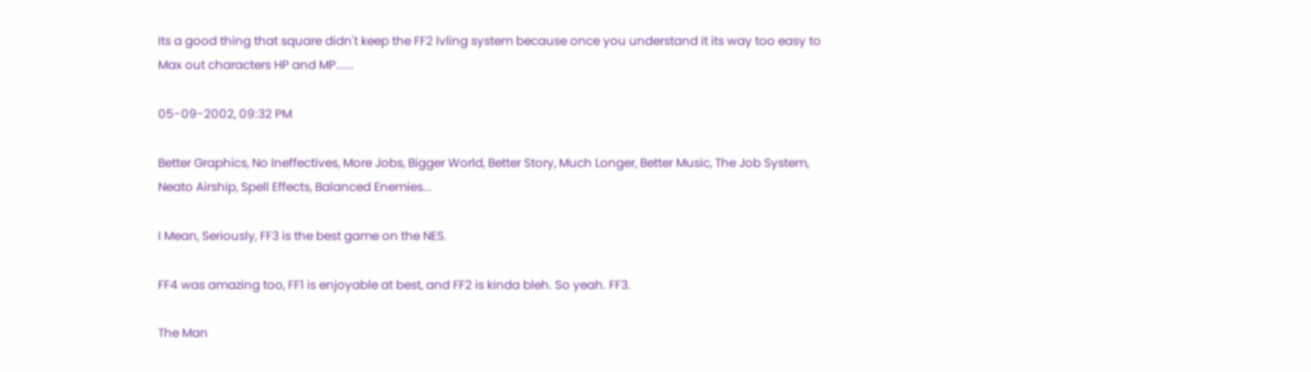Its a good thing that square didn't keep the FF2 lvling system because once you understand it its way too easy to Max out characters HP and MP......

05-09-2002, 09:32 PM

Better Graphics, No Ineffectives, More Jobs, Bigger World, Better Story, Much Longer, Better Music, The Job System, Neato Airship, Spell Effects, Balanced Enemies...

I Mean, Seriously, FF3 is the best game on the NES.

FF4 was amazing too, FF1 is enjoyable at best, and FF2 is kinda bleh. So yeah. FF3.

The Man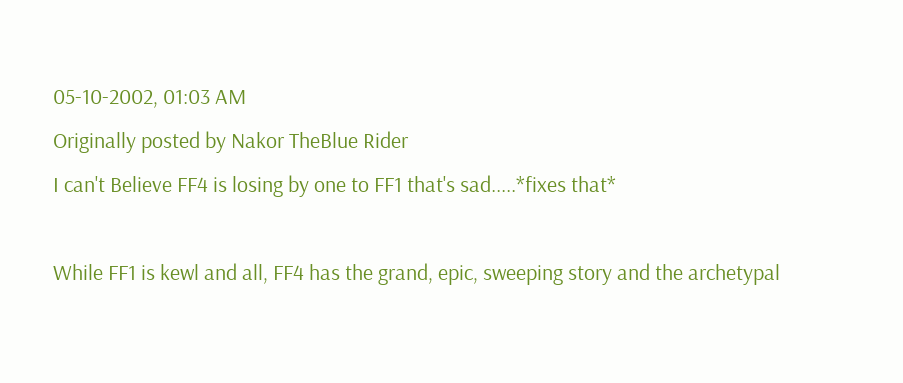05-10-2002, 01:03 AM
Originally posted by Nakor TheBlue Rider
I can't Believe FF4 is losing by one to FF1 that's sad.....*fixes that*

While FF1 is kewl and all, FF4 has the grand, epic, sweeping story and the archetypal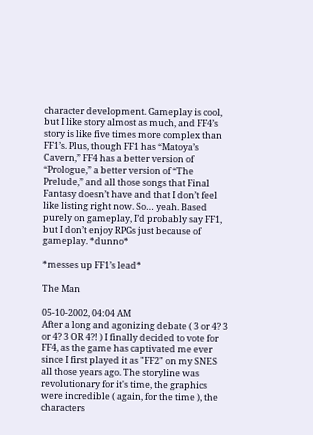character development. Gameplay is cool, but I like story almost as much, and FF4’s story is like five times more complex than FF1’s. Plus, though FF1 has “Matoya’s Cavern,” FF4 has a better version of “Prologue,” a better version of “The Prelude,” and all those songs that Final Fantasy doesn’t have and that I don’t feel like listing right now. So… yeah. Based purely on gameplay, I’d probably say FF1, but I don’t enjoy RPGs just because of gameplay. *dunno*

*messes up FF1’s lead*

The Man

05-10-2002, 04:04 AM
After a long and agonizing debate ( 3 or 4? 3 or 4? 3 OR 4?! ) I finally decided to vote for FF4, as the game has captivated me ever since I first played it as "FF2" on my SNES all those years ago. The storyline was revolutionary for it's time, the graphics were incredible ( again, for the time ), the characters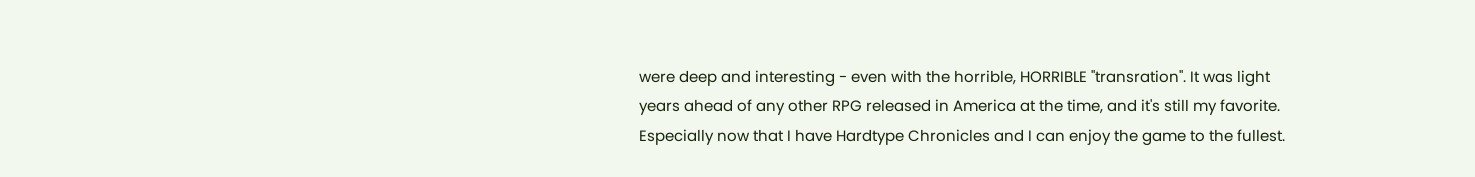were deep and interesting - even with the horrible, HORRIBLE "transration". It was light years ahead of any other RPG released in America at the time, and it's still my favorite. Especially now that I have Hardtype Chronicles and I can enjoy the game to the fullest.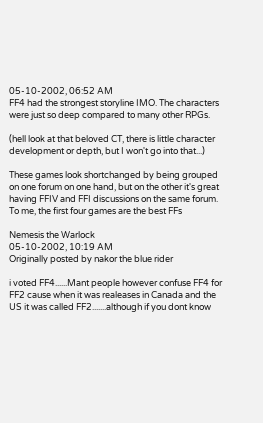05-10-2002, 06:52 AM
FF4 had the strongest storyline IMO. The characters were just so deep compared to many other RPGs.

(hell look at that beloved CT, there is little character development or depth, but I won't go into that...)

These games look shortchanged by being grouped on one forum on one hand, but on the other it's great having FFIV and FFI discussions on the same forum. To me, the first four games are the best FFs

Nemesis the Warlock
05-10-2002, 10:19 AM
Originally posted by nakor the blue rider

i voted FF4......Mant people however confuse FF4 for FF2 cause when it was realeases in Canada and the US it was called FF2.......although if you dont know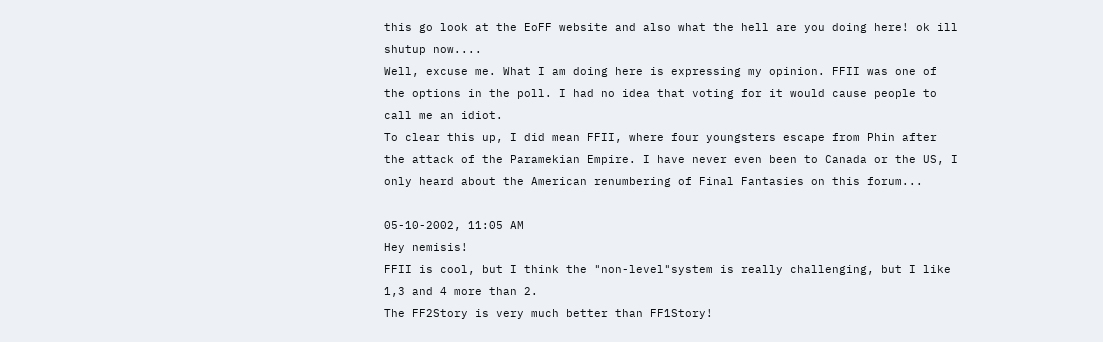this go look at the EoFF website and also what the hell are you doing here! ok ill shutup now....
Well, excuse me. What I am doing here is expressing my opinion. FFII was one of the options in the poll. I had no idea that voting for it would cause people to call me an idiot.
To clear this up, I did mean FFII, where four youngsters escape from Phin after the attack of the Paramekian Empire. I have never even been to Canada or the US, I only heard about the American renumbering of Final Fantasies on this forum...

05-10-2002, 11:05 AM
Hey nemisis!
FFII is cool, but I think the "non-level"system is really challenging, but I like 1,3 and 4 more than 2.
The FF2Story is very much better than FF1Story!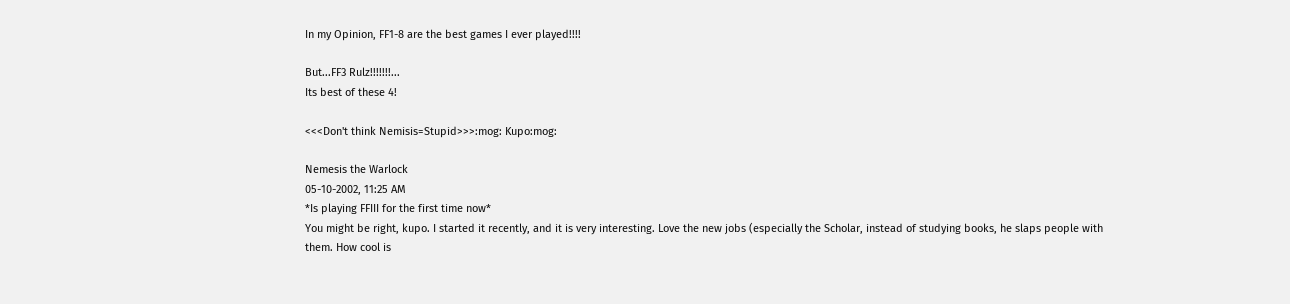In my Opinion, FF1-8 are the best games I ever played!!!!

But...FF3 Rulz!!!!!!!...
Its best of these 4!

<<<Don't think Nemisis=Stupid>>>:mog: Kupo:mog:

Nemesis the Warlock
05-10-2002, 11:25 AM
*Is playing FFIII for the first time now*
You might be right, kupo. I started it recently, and it is very interesting. Love the new jobs (especially the Scholar, instead of studying books, he slaps people with them. How cool is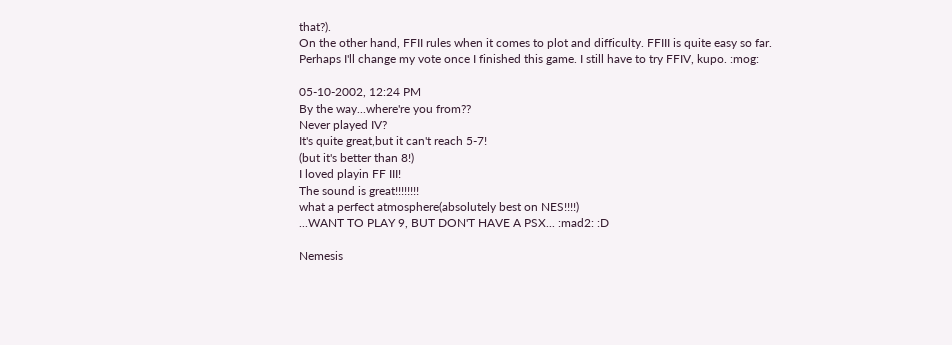that?).
On the other hand, FFII rules when it comes to plot and difficulty. FFIII is quite easy so far.
Perhaps I'll change my vote once I finished this game. I still have to try FFIV, kupo. :mog:

05-10-2002, 12:24 PM
By the way...where're you from??
Never played IV?
It's quite great,but it can't reach 5-7!
(but it's better than 8!)
I loved playin FF III!
The sound is great!!!!!!!!
what a perfect atmosphere(absolutely best on NES!!!!)
...WANT TO PLAY 9, BUT DON'T HAVE A PSX... :mad2: :D

Nemesis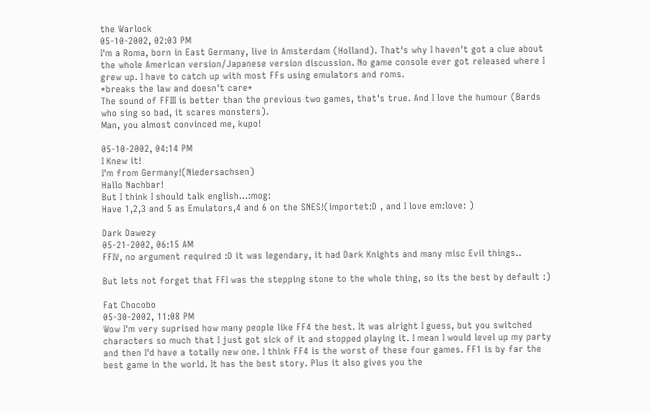the Warlock
05-10-2002, 02:03 PM
I'm a Roma, born in East Germany, live in Amsterdam (Holland). That's why I haven't got a clue about the whole American version/Japanese version discussion. No game console ever got released where I grew up. I have to catch up with most FFs using emulators and roms.
*breaks the law and doesn't care*
The sound of FFIII is better than the previous two games, that's true. And I love the humour (Bards who sing so bad, it scares monsters).
Man, you almost convinced me, kupo!

05-10-2002, 04:14 PM
I Knew it!
I'm from Germany!(Niedersachsen)
Hallo Nachbar!
But I think I should talk english...:mog:
Have 1,2,3 and 5 as Emulators,4 and 6 on the SNES!(importet:D , and I love em:love: )

Dark Dawezy
05-21-2002, 06:15 AM
FFIV, no argument required :D it was legendary, it had Dark Knights and many misc Evil things..

But lets not forget that FFI was the stepping stone to the whole thing, so its the best by default :)

Fat Chocobo
05-30-2002, 11:08 PM
Wow I'm very suprised how many people like FF4 the best. It was alright I guess, but you switched characters so much that I just got sick of it and stopped playing it. I mean I would level up my party and then I'd have a totally new one. I think FF4 is the worst of these four games. FF1 is by far the best game in the world. It has the best story. Plus it also gives you the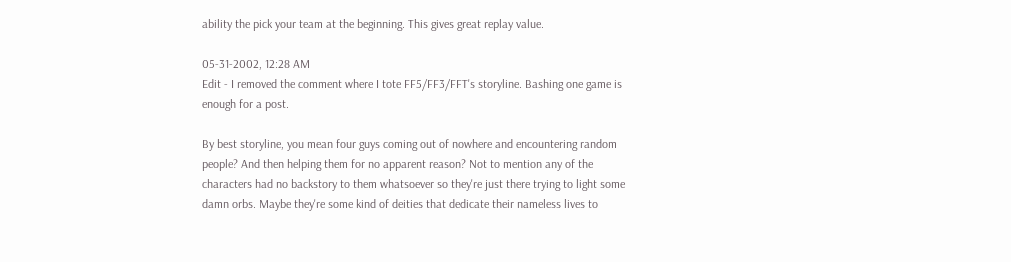ability the pick your team at the beginning. This gives great replay value.

05-31-2002, 12:28 AM
Edit - I removed the comment where I tote FF5/FF3/FFT's storyline. Bashing one game is enough for a post.

By best storyline, you mean four guys coming out of nowhere and encountering random people? And then helping them for no apparent reason? Not to mention any of the characters had no backstory to them whatsoever so they're just there trying to light some damn orbs. Maybe they're some kind of deities that dedicate their nameless lives to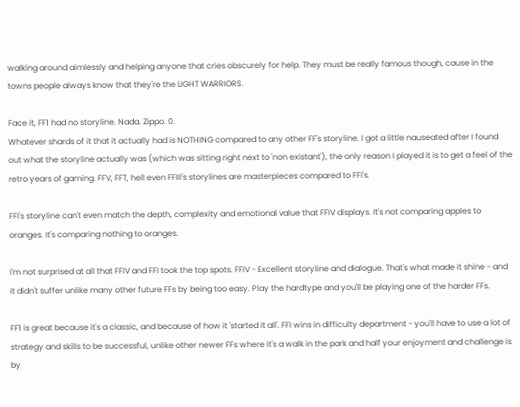walking around aimlessly and helping anyone that cries obscurely for help. They must be really famous though, cause in the towns people always know that they're the LIGHT WARRIORS.

Face it, FF1 had no storyline. Nada. Zippo. 0.
Whatever shards of it that it actually had is NOTHING compared to any other FF's storyline. I got a little nauseated after I found out what the storyline actually was (which was sitting right next to 'non existant'), the only reason I played it is to get a feel of the retro years of gaming. FFV, FFT, hell even FFIII's storylines are masterpieces compared to FFI's.

FFI's storyline can't even match the depth, complexity and emotional value that FFIV displays. It's not comparing apples to oranges. It's comparing nothing to oranges.

I'm not surprised at all that FFIV and FFI took the top spots. FFIV - Excellent storyline and dialogue. That's what made it shine - and it didn't suffer unlike many other future FFs by being too easy. Play the hardtype and you'll be playing one of the harder FFs.

FF1 is great because it's a classic, and because of how it 'started it all'. FFI wins in difficulty department - you'll have to use a lot of strategy and skills to be successful, unlike other newer FFs where it's a walk in the park and half your enjoyment and challenge is by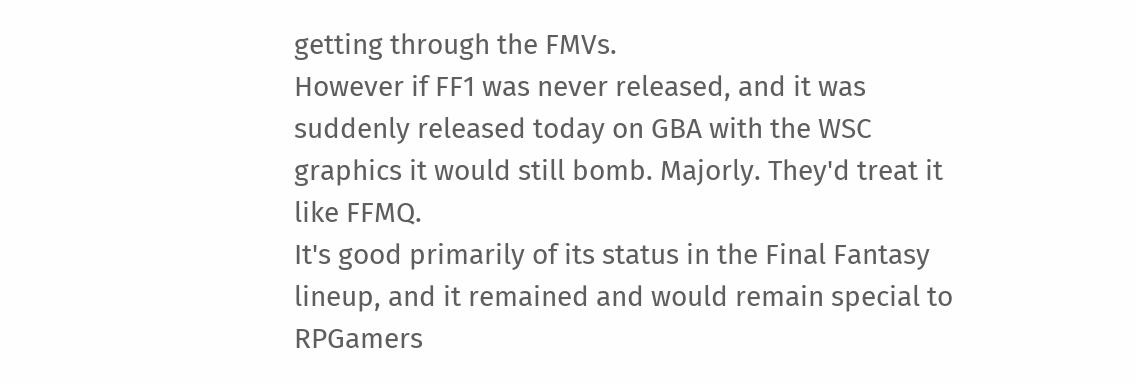getting through the FMVs.
However if FF1 was never released, and it was suddenly released today on GBA with the WSC graphics it would still bomb. Majorly. They'd treat it like FFMQ.
It's good primarily of its status in the Final Fantasy lineup, and it remained and would remain special to RPGamers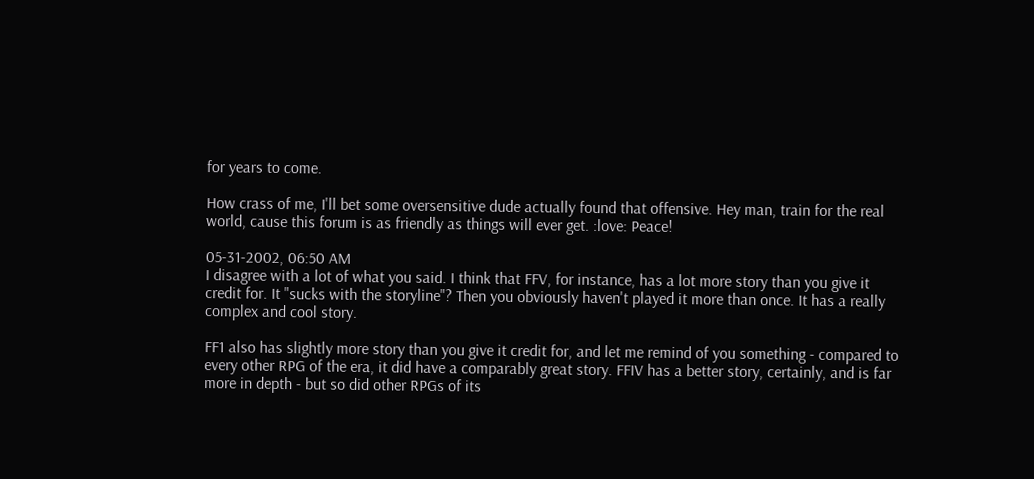for years to come.

How crass of me, I'll bet some oversensitive dude actually found that offensive. Hey man, train for the real world, cause this forum is as friendly as things will ever get. :love: Peace!

05-31-2002, 06:50 AM
I disagree with a lot of what you said. I think that FFV, for instance, has a lot more story than you give it credit for. It "sucks with the storyline"? Then you obviously haven't played it more than once. It has a really complex and cool story.

FF1 also has slightly more story than you give it credit for, and let me remind of you something - compared to every other RPG of the era, it did have a comparably great story. FFIV has a better story, certainly, and is far more in depth - but so did other RPGs of its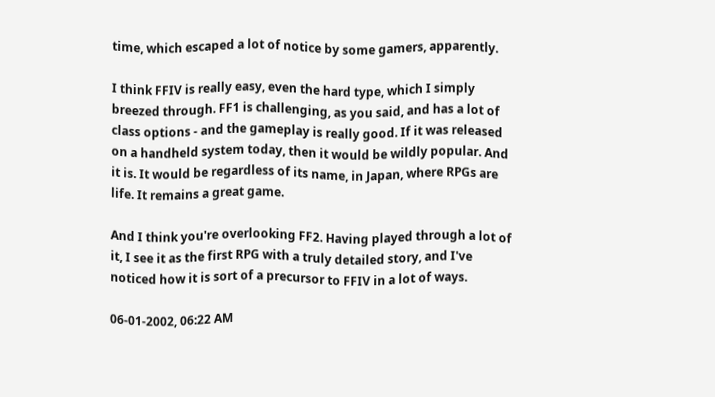time, which escaped a lot of notice by some gamers, apparently.

I think FFIV is really easy, even the hard type, which I simply breezed through. FF1 is challenging, as you said, and has a lot of class options - and the gameplay is really good. If it was released on a handheld system today, then it would be wildly popular. And it is. It would be regardless of its name, in Japan, where RPGs are life. It remains a great game.

And I think you're overlooking FF2. Having played through a lot of it, I see it as the first RPG with a truly detailed story, and I've noticed how it is sort of a precursor to FFIV in a lot of ways.

06-01-2002, 06:22 AM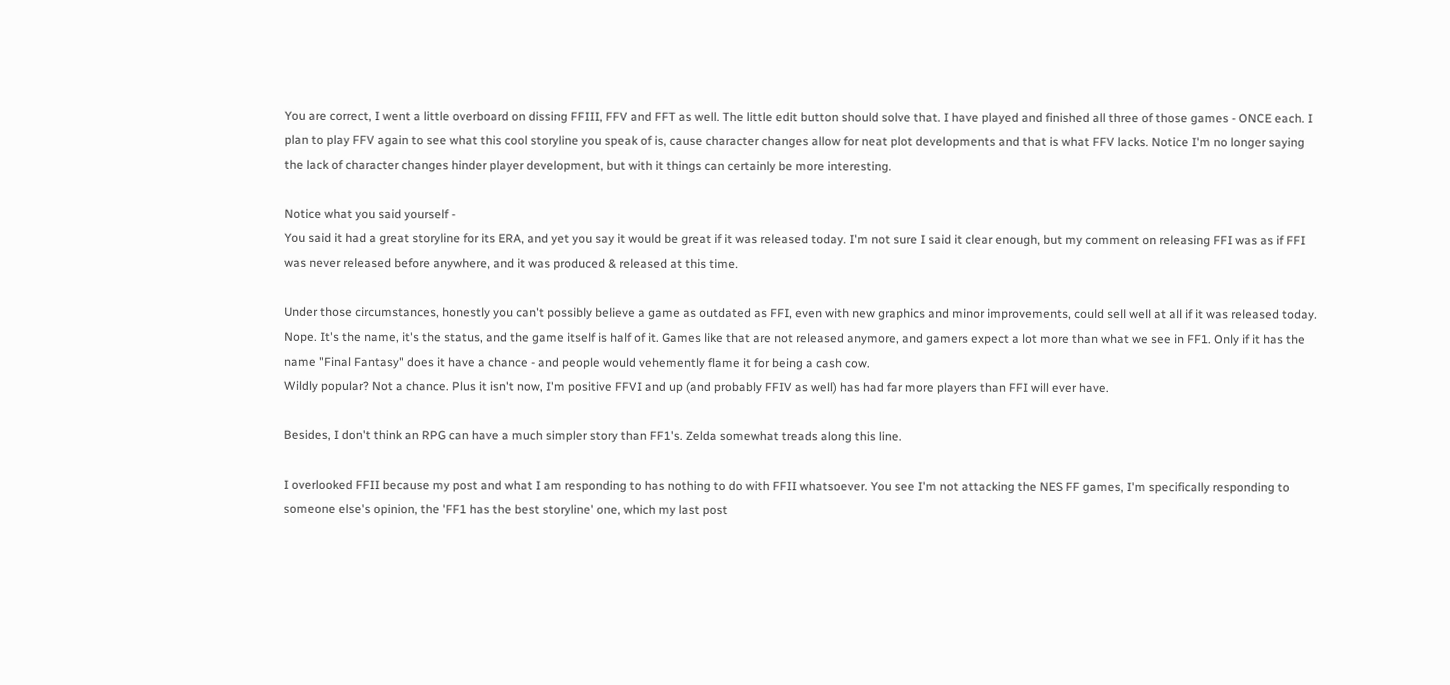You are correct, I went a little overboard on dissing FFIII, FFV and FFT as well. The little edit button should solve that. I have played and finished all three of those games - ONCE each. I plan to play FFV again to see what this cool storyline you speak of is, cause character changes allow for neat plot developments and that is what FFV lacks. Notice I'm no longer saying the lack of character changes hinder player development, but with it things can certainly be more interesting.

Notice what you said yourself -
You said it had a great storyline for its ERA, and yet you say it would be great if it was released today. I'm not sure I said it clear enough, but my comment on releasing FFI was as if FFI was never released before anywhere, and it was produced & released at this time.

Under those circumstances, honestly you can't possibly believe a game as outdated as FFI, even with new graphics and minor improvements, could sell well at all if it was released today. Nope. It's the name, it's the status, and the game itself is half of it. Games like that are not released anymore, and gamers expect a lot more than what we see in FF1. Only if it has the name "Final Fantasy" does it have a chance - and people would vehemently flame it for being a cash cow.
Wildly popular? Not a chance. Plus it isn't now, I'm positive FFVI and up (and probably FFIV as well) has had far more players than FFI will ever have.

Besides, I don't think an RPG can have a much simpler story than FF1's. Zelda somewhat treads along this line.

I overlooked FFII because my post and what I am responding to has nothing to do with FFII whatsoever. You see I'm not attacking the NES FF games, I'm specifically responding to someone else's opinion, the 'FF1 has the best storyline' one, which my last post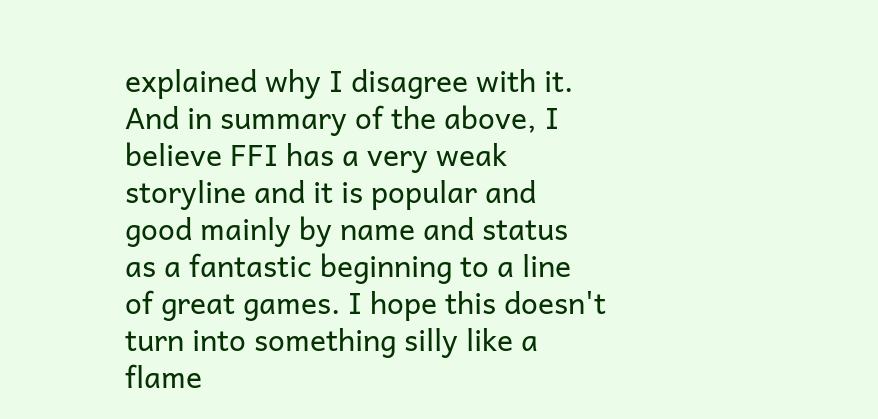explained why I disagree with it. And in summary of the above, I believe FFI has a very weak storyline and it is popular and good mainly by name and status as a fantastic beginning to a line of great games. I hope this doesn't turn into something silly like a flame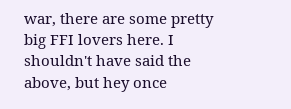war, there are some pretty big FFI lovers here. I shouldn't have said the above, but hey once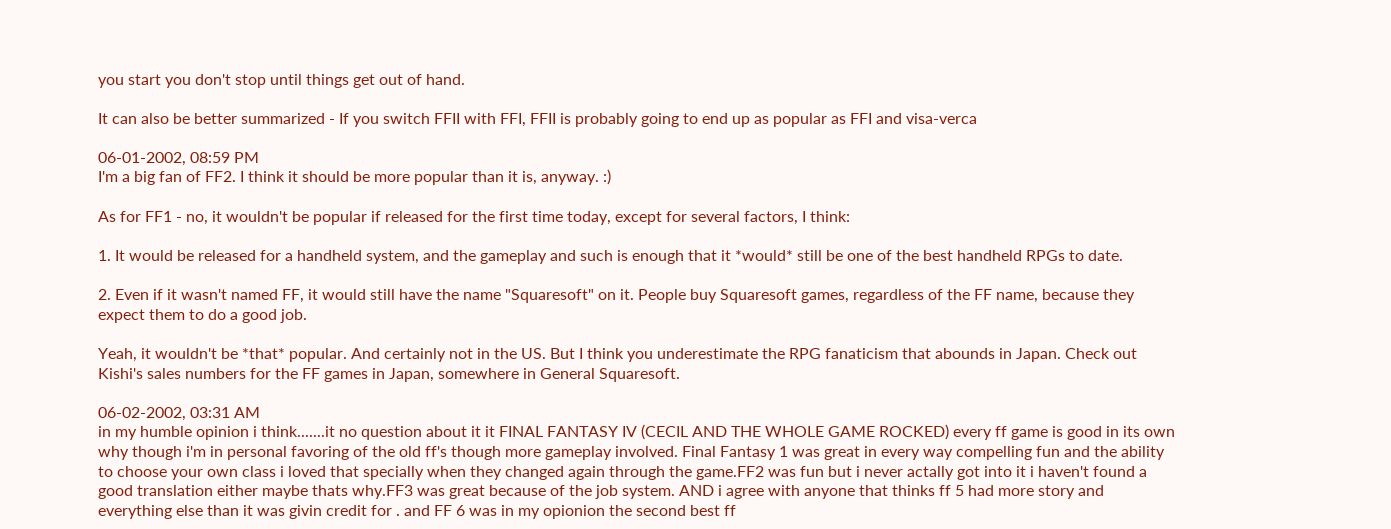you start you don't stop until things get out of hand.

It can also be better summarized - If you switch FFII with FFI, FFII is probably going to end up as popular as FFI and visa-verca

06-01-2002, 08:59 PM
I'm a big fan of FF2. I think it should be more popular than it is, anyway. :)

As for FF1 - no, it wouldn't be popular if released for the first time today, except for several factors, I think:

1. It would be released for a handheld system, and the gameplay and such is enough that it *would* still be one of the best handheld RPGs to date.

2. Even if it wasn't named FF, it would still have the name "Squaresoft" on it. People buy Squaresoft games, regardless of the FF name, because they expect them to do a good job.

Yeah, it wouldn't be *that* popular. And certainly not in the US. But I think you underestimate the RPG fanaticism that abounds in Japan. Check out Kishi's sales numbers for the FF games in Japan, somewhere in General Squaresoft.

06-02-2002, 03:31 AM
in my humble opinion i think.......it no question about it it FINAL FANTASY IV (CECIL AND THE WHOLE GAME ROCKED) every ff game is good in its own why though i'm in personal favoring of the old ff's though more gameplay involved. Final Fantasy 1 was great in every way compelling fun and the ability to choose your own class i loved that specially when they changed again through the game.FF2 was fun but i never actally got into it i haven't found a good translation either maybe thats why.FF3 was great because of the job system. AND i agree with anyone that thinks ff 5 had more story and everything else than it was givin credit for . and FF 6 was in my opionion the second best ff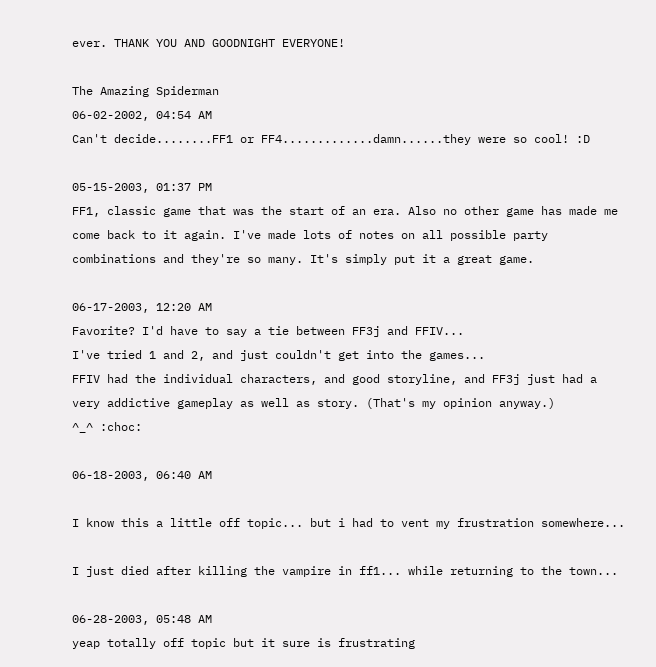ever. THANK YOU AND GOODNIGHT EVERYONE!

The Amazing Spiderman
06-02-2002, 04:54 AM
Can't decide........FF1 or FF4.............damn......they were so cool! :D

05-15-2003, 01:37 PM
FF1, classic game that was the start of an era. Also no other game has made me come back to it again. I've made lots of notes on all possible party combinations and they're so many. It's simply put it a great game.

06-17-2003, 12:20 AM
Favorite? I'd have to say a tie between FF3j and FFIV...
I've tried 1 and 2, and just couldn't get into the games...
FFIV had the individual characters, and good storyline, and FF3j just had a very addictive gameplay as well as story. (That's my opinion anyway.)
^_^ :choc:

06-18-2003, 06:40 AM

I know this a little off topic... but i had to vent my frustration somewhere...

I just died after killing the vampire in ff1... while returning to the town...

06-28-2003, 05:48 AM
yeap totally off topic but it sure is frustrating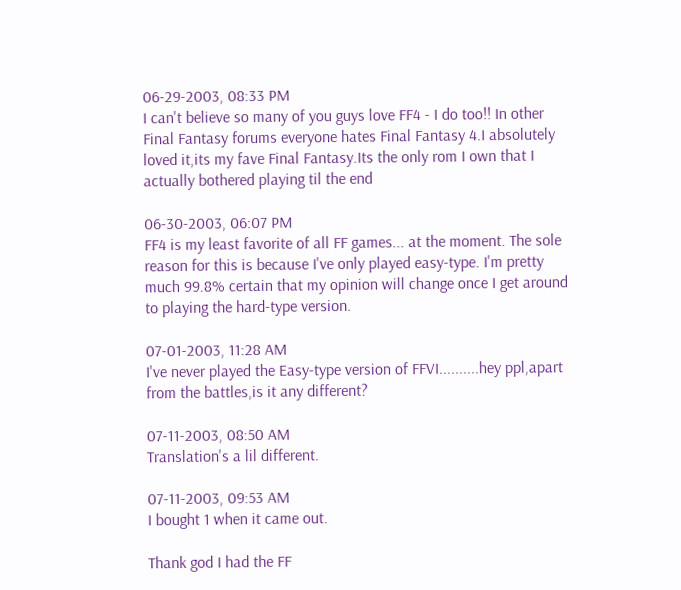06-29-2003, 08:33 PM
I can't believe so many of you guys love FF4 - I do too!! In other Final Fantasy forums everyone hates Final Fantasy 4.I absolutely loved it,its my fave Final Fantasy.Its the only rom I own that I actually bothered playing til the end

06-30-2003, 06:07 PM
FF4 is my least favorite of all FF games... at the moment. The sole reason for this is because I've only played easy-type. I'm pretty much 99.8% certain that my opinion will change once I get around to playing the hard-type version.

07-01-2003, 11:28 AM
I've never played the Easy-type version of FFVI..........hey ppl,apart from the battles,is it any different?

07-11-2003, 08:50 AM
Translation's a lil different.

07-11-2003, 09:53 AM
I bought 1 when it came out.

Thank god I had the FF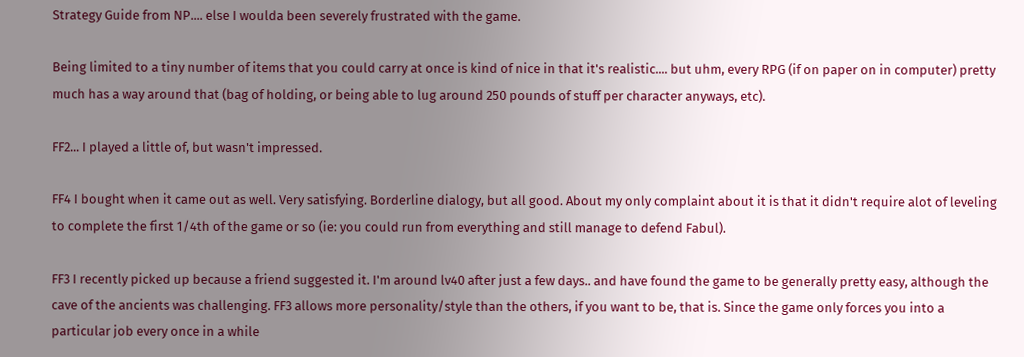Strategy Guide from NP.... else I woulda been severely frustrated with the game.

Being limited to a tiny number of items that you could carry at once is kind of nice in that it's realistic.... but uhm, every RPG (if on paper on in computer) pretty much has a way around that (bag of holding, or being able to lug around 250 pounds of stuff per character anyways, etc).

FF2... I played a little of, but wasn't impressed.

FF4 I bought when it came out as well. Very satisfying. Borderline dialogy, but all good. About my only complaint about it is that it didn't require alot of leveling to complete the first 1/4th of the game or so (ie: you could run from everything and still manage to defend Fabul).

FF3 I recently picked up because a friend suggested it. I'm around lv40 after just a few days.. and have found the game to be generally pretty easy, although the cave of the ancients was challenging. FF3 allows more personality/style than the others, if you want to be, that is. Since the game only forces you into a particular job every once in a while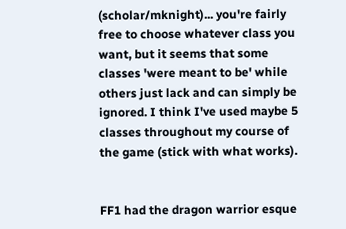(scholar/mknight)... you're fairly free to choose whatever class you want, but it seems that some classes 'were meant to be' while others just lack and can simply be ignored. I think I've used maybe 5 classes throughout my course of the game (stick with what works).


FF1 had the dragon warrior esque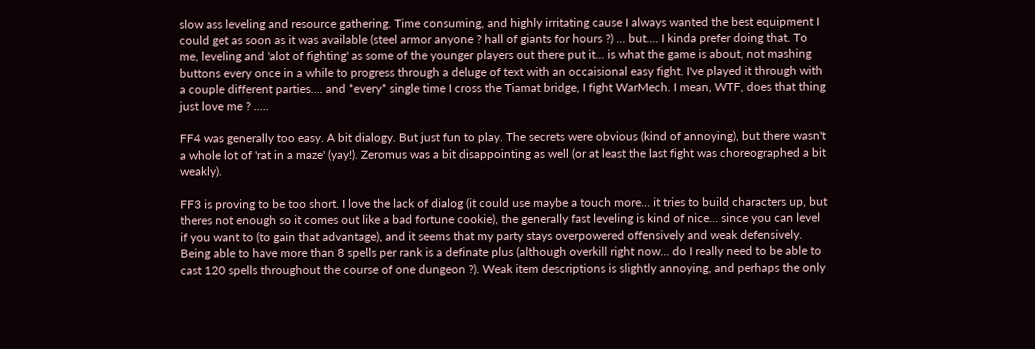slow ass leveling and resource gathering. Time consuming, and highly irritating cause I always wanted the best equipment I could get as soon as it was available (steel armor anyone ? hall of giants for hours ?) ... but.... I kinda prefer doing that. To me, leveling and 'alot of fighting' as some of the younger players out there put it... is what the game is about, not mashing buttons every once in a while to progress through a deluge of text with an occaisional easy fight. I've played it through with a couple different parties.... and *every* single time I cross the Tiamat bridge, I fight WarMech. I mean, WTF, does that thing just love me ? .....

FF4 was generally too easy. A bit dialogy. But just fun to play. The secrets were obvious (kind of annoying), but there wasn't a whole lot of 'rat in a maze' (yay!). Zeromus was a bit disappointing as well (or at least the last fight was choreographed a bit weakly).

FF3 is proving to be too short. I love the lack of dialog (it could use maybe a touch more... it tries to build characters up, but theres not enough so it comes out like a bad fortune cookie), the generally fast leveling is kind of nice... since you can level if you want to (to gain that advantage), and it seems that my party stays overpowered offensively and weak defensively. Being able to have more than 8 spells per rank is a definate plus (although overkill right now... do I really need to be able to cast 120 spells throughout the course of one dungeon ?). Weak item descriptions is slightly annoying, and perhaps the only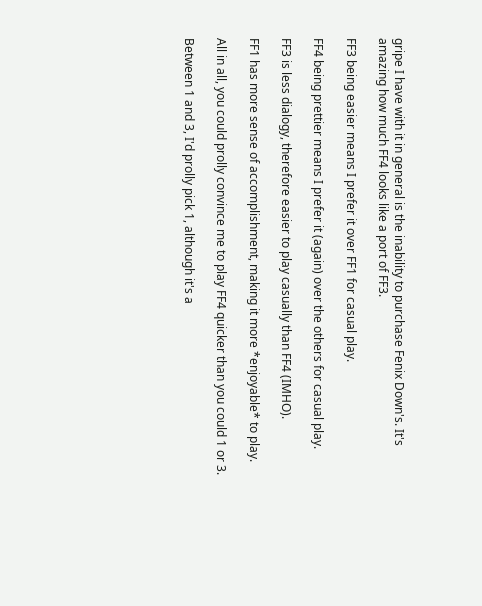gripe I have with it in general is the inability to purchase Fenix Down's. It's amazing how much FF4 looks like a port of FF3.

FF3 being easier means I prefer it over FF1 for casual play.

FF4 being prettier means I prefer it (again) over the others for casual play.

FF3 is less dialogy, therefore easier to play casually than FF4 (IMHO).

FF1 has more sense of accomplishment, making it more *enjoyable* to play.

All in all, you could prolly convince me to play FF4 quicker than you could 1 or 3.

Between 1 and 3, I'd prolly pick 1, although it's a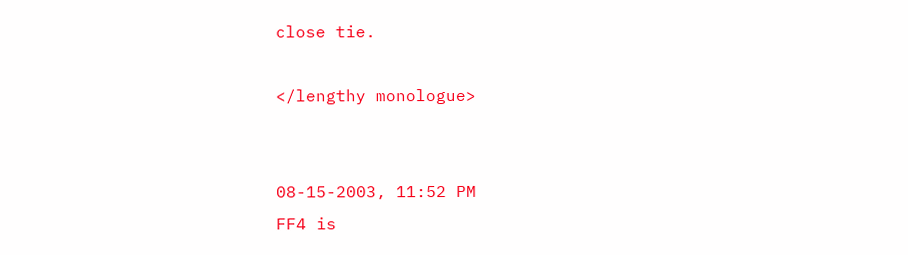close tie.

</lengthy monologue>


08-15-2003, 11:52 PM
FF4 is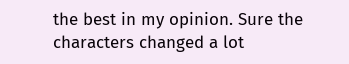the best in my opinion. Sure the characters changed a lot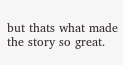but thats what made the story so great.